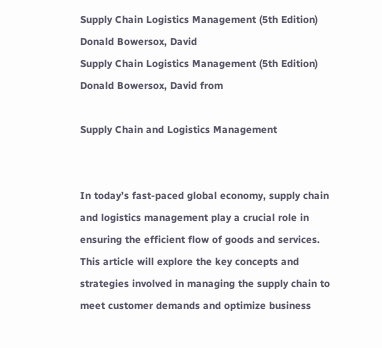Supply Chain Logistics Management (5th Edition) Donald Bowersox, David
Supply Chain Logistics Management (5th Edition) Donald Bowersox, David from

Supply Chain and Logistics Management


In today’s fast-paced global economy, supply chain and logistics management play a crucial role in ensuring the efficient flow of goods and services. This article will explore the key concepts and strategies involved in managing the supply chain to meet customer demands and optimize business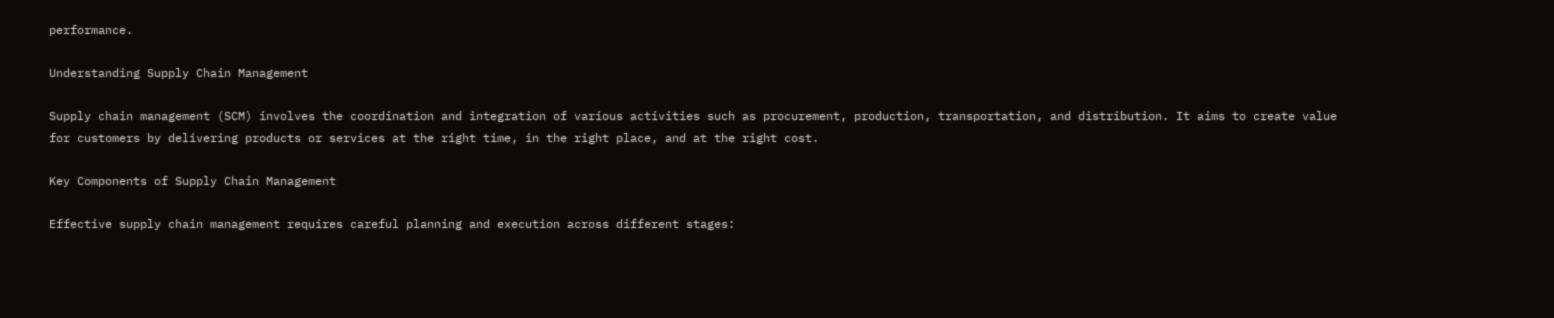performance.

Understanding Supply Chain Management

Supply chain management (SCM) involves the coordination and integration of various activities such as procurement, production, transportation, and distribution. It aims to create value for customers by delivering products or services at the right time, in the right place, and at the right cost.

Key Components of Supply Chain Management

Effective supply chain management requires careful planning and execution across different stages: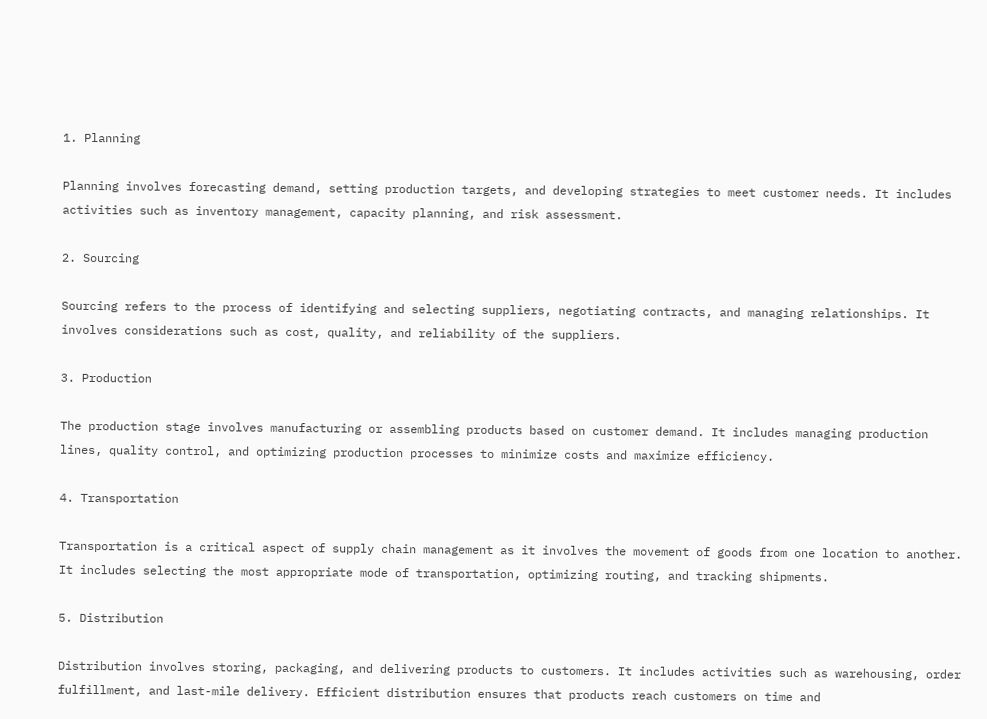1. Planning

Planning involves forecasting demand, setting production targets, and developing strategies to meet customer needs. It includes activities such as inventory management, capacity planning, and risk assessment.

2. Sourcing

Sourcing refers to the process of identifying and selecting suppliers, negotiating contracts, and managing relationships. It involves considerations such as cost, quality, and reliability of the suppliers.

3. Production

The production stage involves manufacturing or assembling products based on customer demand. It includes managing production lines, quality control, and optimizing production processes to minimize costs and maximize efficiency.

4. Transportation

Transportation is a critical aspect of supply chain management as it involves the movement of goods from one location to another. It includes selecting the most appropriate mode of transportation, optimizing routing, and tracking shipments.

5. Distribution

Distribution involves storing, packaging, and delivering products to customers. It includes activities such as warehousing, order fulfillment, and last-mile delivery. Efficient distribution ensures that products reach customers on time and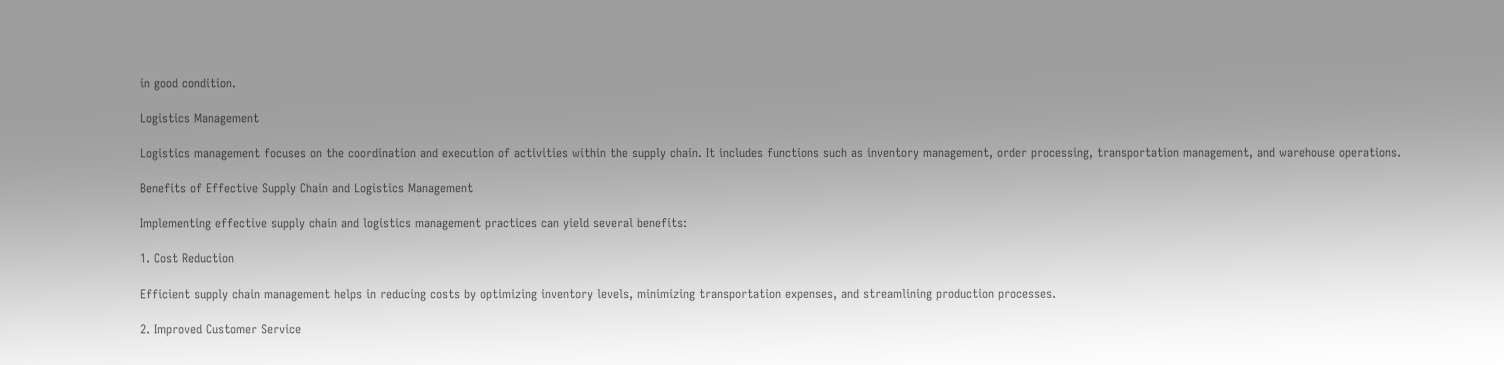in good condition.

Logistics Management

Logistics management focuses on the coordination and execution of activities within the supply chain. It includes functions such as inventory management, order processing, transportation management, and warehouse operations.

Benefits of Effective Supply Chain and Logistics Management

Implementing effective supply chain and logistics management practices can yield several benefits:

1. Cost Reduction

Efficient supply chain management helps in reducing costs by optimizing inventory levels, minimizing transportation expenses, and streamlining production processes.

2. Improved Customer Service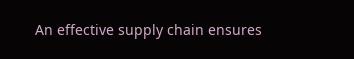An effective supply chain ensures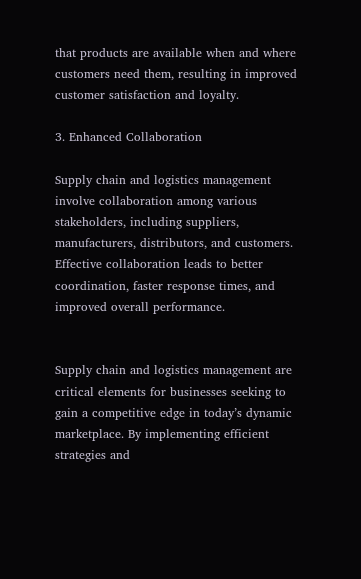that products are available when and where customers need them, resulting in improved customer satisfaction and loyalty.

3. Enhanced Collaboration

Supply chain and logistics management involve collaboration among various stakeholders, including suppliers, manufacturers, distributors, and customers. Effective collaboration leads to better coordination, faster response times, and improved overall performance.


Supply chain and logistics management are critical elements for businesses seeking to gain a competitive edge in today’s dynamic marketplace. By implementing efficient strategies and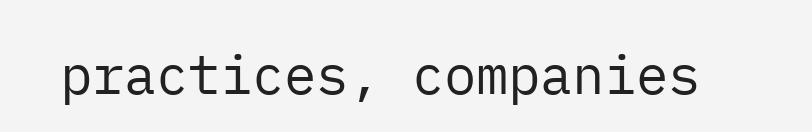practices, companies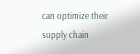can optimize their supply chain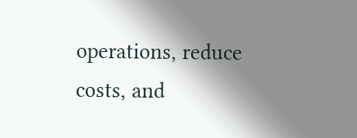operations, reduce costs, and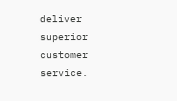deliver superior customer service.